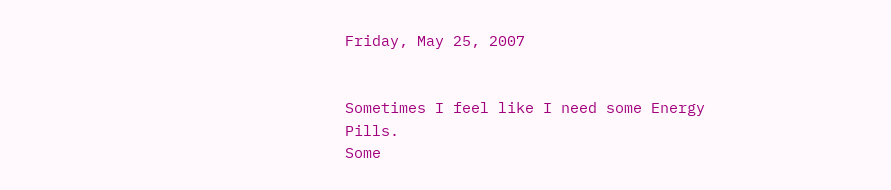Friday, May 25, 2007


Sometimes I feel like I need some Energy Pills.
Some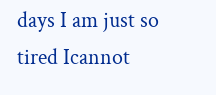days I am just so tired Icannot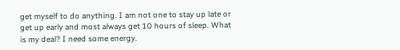get myself to do anything. I am not one to stay up late or get up early and most always get 10 hours of sleep. What is my deal? I need some energy.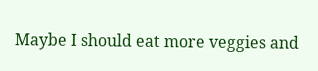Maybe I should eat more veggies and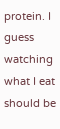protein. I guess watching what I eat should be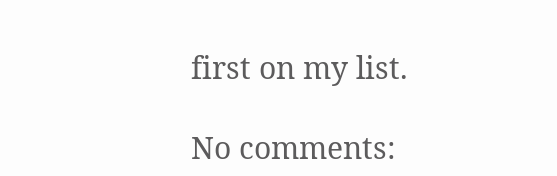first on my list.

No comments: